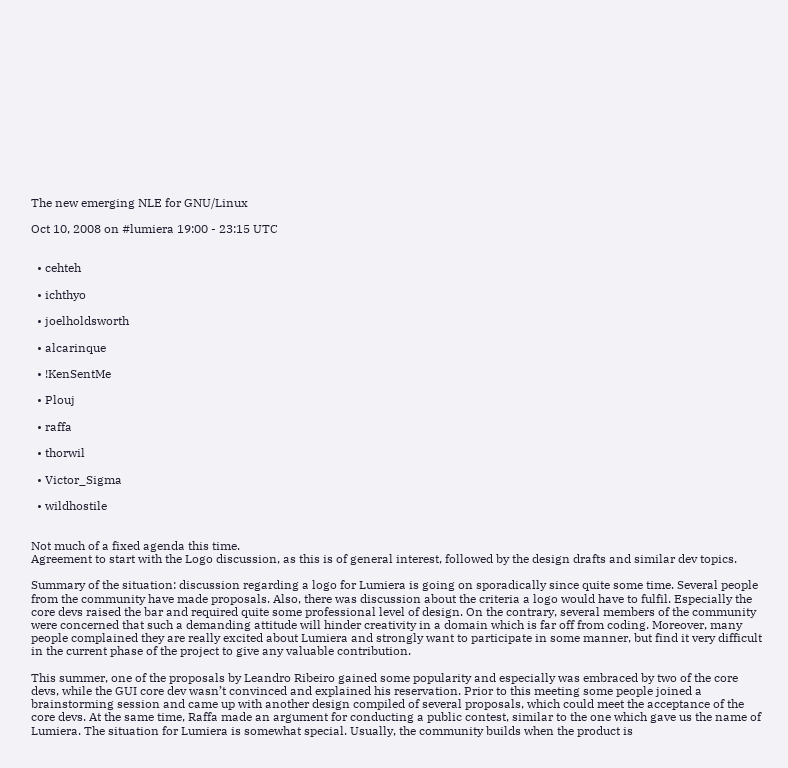The new emerging NLE for GNU/Linux

Oct 10, 2008 on #lumiera 19:00 - 23:15 UTC


  • cehteh

  • ichthyo

  • joelholdsworth

  • alcarinque

  • !KenSentMe

  • Plouj

  • raffa

  • thorwil

  • Victor_Sigma

  • wildhostile


Not much of a fixed agenda this time.
Agreement to start with the Logo discussion, as this is of general interest, followed by the design drafts and similar dev topics.

Summary of the situation: discussion regarding a logo for Lumiera is going on sporadically since quite some time. Several people from the community have made proposals. Also, there was discussion about the criteria a logo would have to fulfil. Especially the core devs raised the bar and required quite some professional level of design. On the contrary, several members of the community were concerned that such a demanding attitude will hinder creativity in a domain which is far off from coding. Moreover, many people complained they are really excited about Lumiera and strongly want to participate in some manner, but find it very difficult in the current phase of the project to give any valuable contribution.

This summer, one of the proposals by Leandro Ribeiro gained some popularity and especially was embraced by two of the core devs, while the GUI core dev wasn’t convinced and explained his reservation. Prior to this meeting some people joined a brainstorming session and came up with another design compiled of several proposals, which could meet the acceptance of the core devs. At the same time, Raffa made an argument for conducting a public contest, similar to the one which gave us the name of Lumiera. The situation for Lumiera is somewhat special. Usually, the community builds when the product is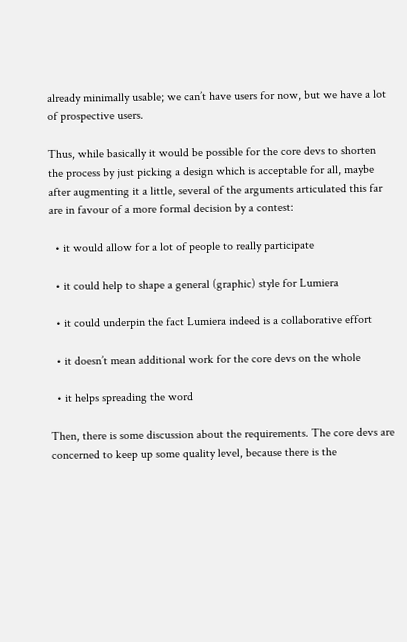already minimally usable; we can’t have users for now, but we have a lot of prospective users.

Thus, while basically it would be possible for the core devs to shorten the process by just picking a design which is acceptable for all, maybe after augmenting it a little, several of the arguments articulated this far are in favour of a more formal decision by a contest:

  • it would allow for a lot of people to really participate

  • it could help to shape a general (graphic) style for Lumiera

  • it could underpin the fact Lumiera indeed is a collaborative effort

  • it doesn’t mean additional work for the core devs on the whole

  • it helps spreading the word

Then, there is some discussion about the requirements. The core devs are concerned to keep up some quality level, because there is the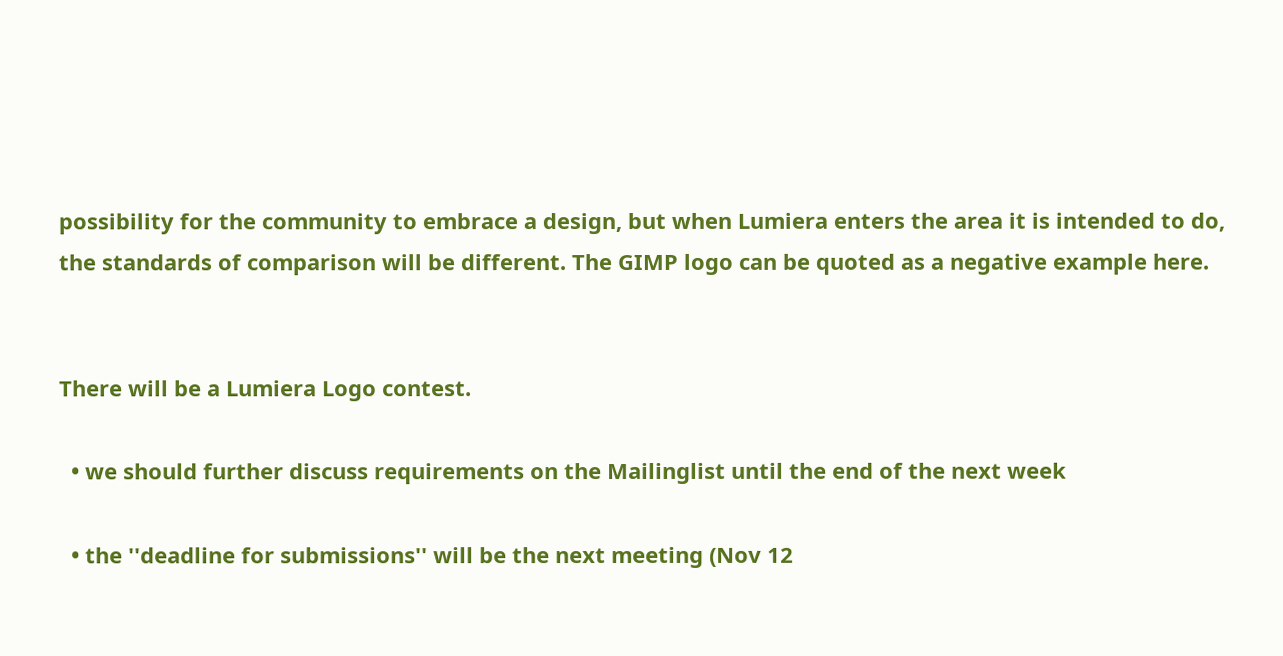possibility for the community to embrace a design, but when Lumiera enters the area it is intended to do, the standards of comparison will be different. The GIMP logo can be quoted as a negative example here.


There will be a Lumiera Logo contest.

  • we should further discuss requirements on the Mailinglist until the end of the next week

  • the ''deadline for submissions'' will be the next meeting (Nov 12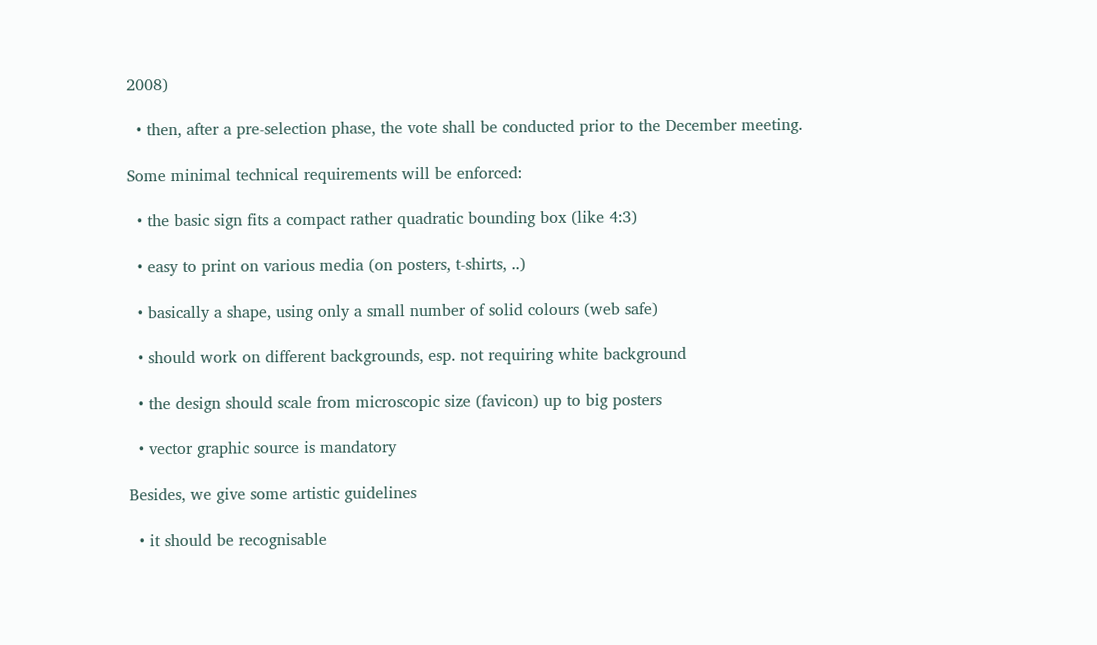2008)

  • then, after a pre-selection phase, the vote shall be conducted prior to the December meeting.

Some minimal technical requirements will be enforced:

  • the basic sign fits a compact rather quadratic bounding box (like 4:3)

  • easy to print on various media (on posters, t-shirts, ..)

  • basically a shape, using only a small number of solid colours (web safe)

  • should work on different backgrounds, esp. not requiring white background

  • the design should scale from microscopic size (favicon) up to big posters

  • vector graphic source is mandatory

Besides, we give some artistic guidelines

  • it should be recognisable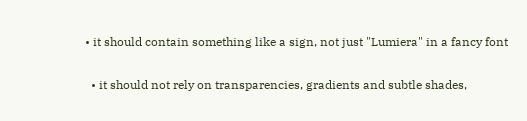• it should contain something like a sign, not just "Lumiera" in a fancy font

  • it should not rely on transparencies, gradients and subtle shades,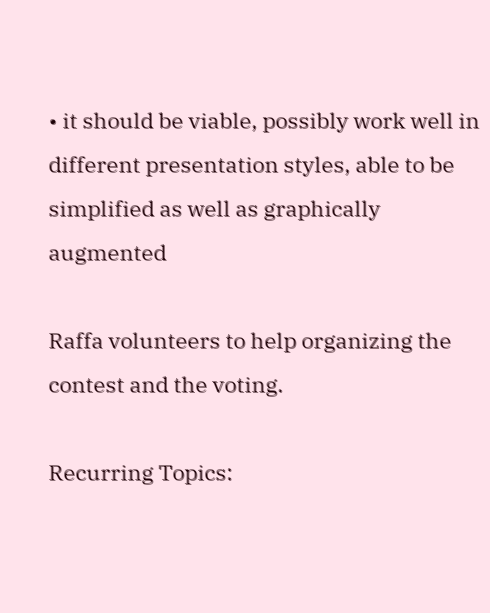• it should be viable, possibly work well in different presentation styles, able to be simplified as well as graphically augmented

Raffa volunteers to help organizing the contest and the voting.

Recurring Topics: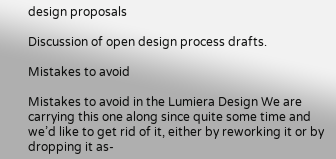design proposals

Discussion of open design process drafts.

Mistakes to avoid

Mistakes to avoid in the Lumiera Design We are carrying this one along since quite some time and we’d like to get rid of it, either by reworking it or by dropping it as-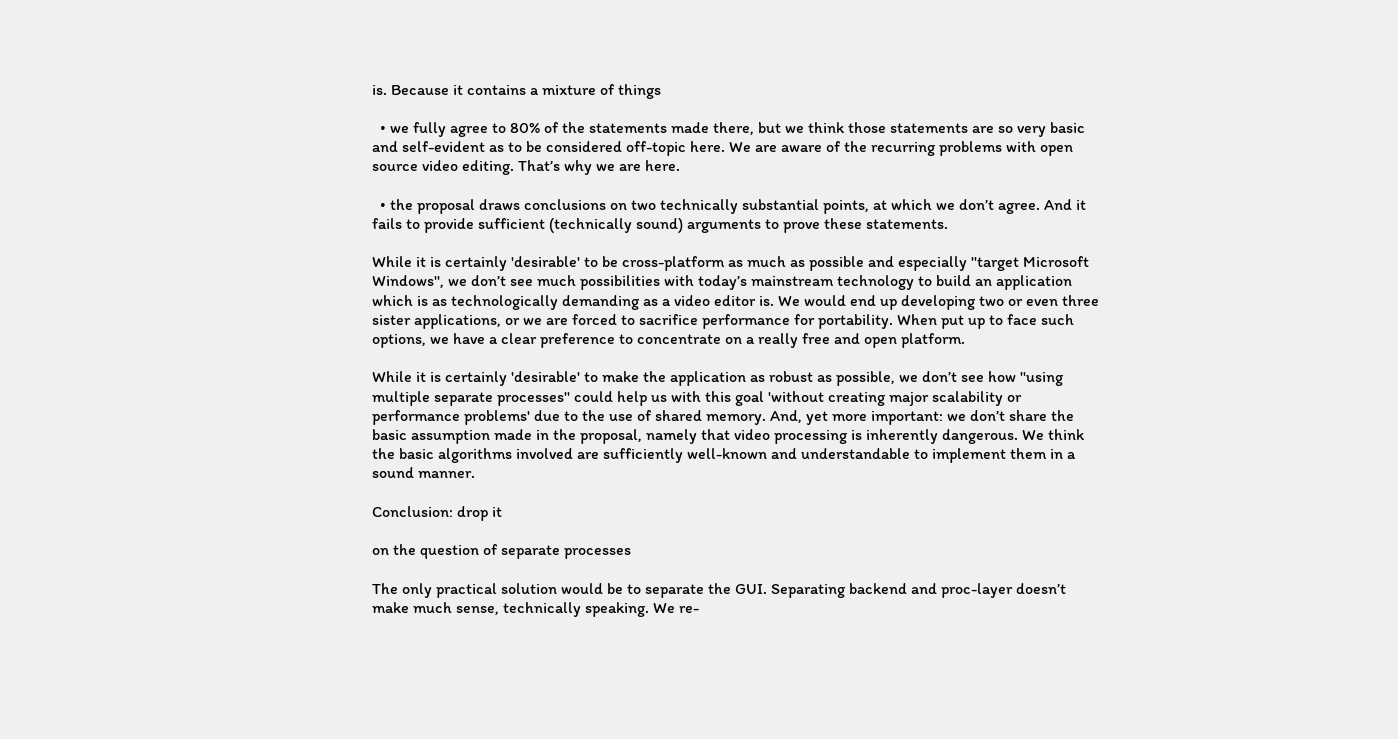is. Because it contains a mixture of things

  • we fully agree to 80% of the statements made there, but we think those statements are so very basic and self-evident as to be considered off-topic here. We are aware of the recurring problems with open source video editing. That’s why we are here.

  • the proposal draws conclusions on two technically substantial points, at which we don’t agree. And it fails to provide sufficient (technically sound) arguments to prove these statements.

While it is certainly 'desirable' to be cross-platform as much as possible and especially ''target Microsoft Windows'', we don’t see much possibilities with today’s mainstream technology to build an application which is as technologically demanding as a video editor is. We would end up developing two or even three sister applications, or we are forced to sacrifice performance for portability. When put up to face such options, we have a clear preference to concentrate on a really free and open platform.

While it is certainly 'desirable' to make the application as robust as possible, we don’t see how ''using multiple separate processes'' could help us with this goal 'without creating major scalability or performance problems' due to the use of shared memory. And, yet more important: we don’t share the basic assumption made in the proposal, namely that video processing is inherently dangerous. We think the basic algorithms involved are sufficiently well-known and understandable to implement them in a sound manner.

Conclusion: drop it

on the question of separate processes

The only practical solution would be to separate the GUI. Separating backend and proc-layer doesn’t make much sense, technically speaking. We re-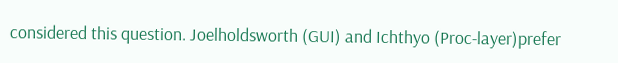considered this question. Joelholdsworth (GUI) and Ichthyo (Proc-layer)prefer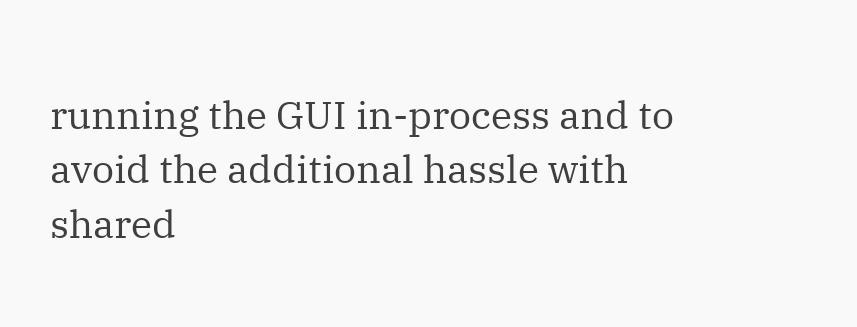running the GUI in-process and to avoid the additional hassle with shared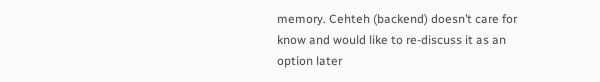memory. Cehteh (backend) doesn’t care for know and would like to re-discuss it as an option later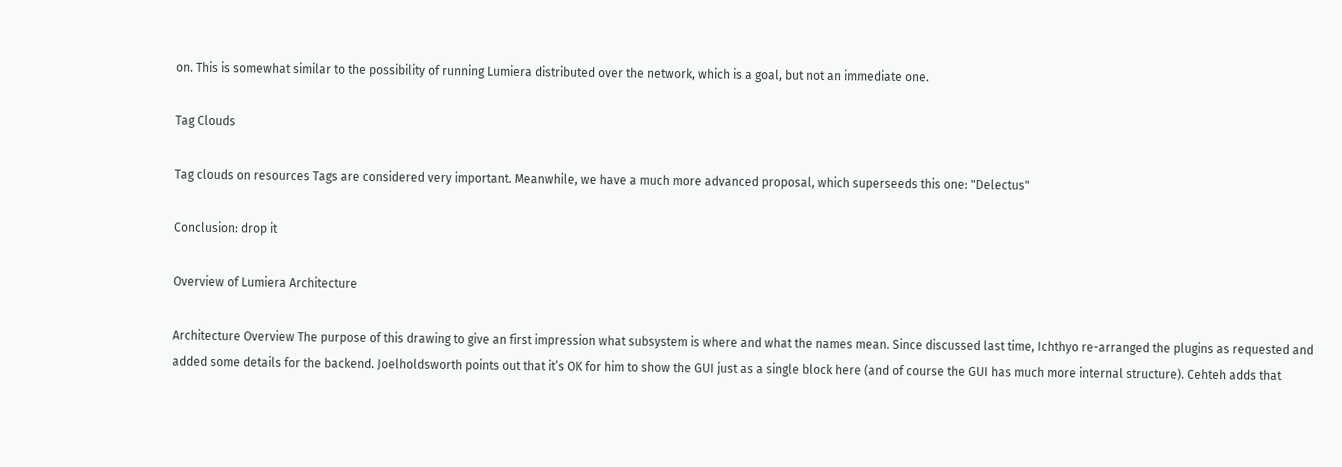on. This is somewhat similar to the possibility of running Lumiera distributed over the network, which is a goal, but not an immediate one.

Tag Clouds

Tag clouds on resources Tags are considered very important. Meanwhile, we have a much more advanced proposal, which superseeds this one: "Delectus"

Conclusion: drop it

Overview of Lumiera Architecture

Architecture Overview The purpose of this drawing to give an first impression what subsystem is where and what the names mean. Since discussed last time, Ichthyo re-arranged the plugins as requested and added some details for the backend. Joelholdsworth points out that it’s OK for him to show the GUI just as a single block here (and of course the GUI has much more internal structure). Cehteh adds that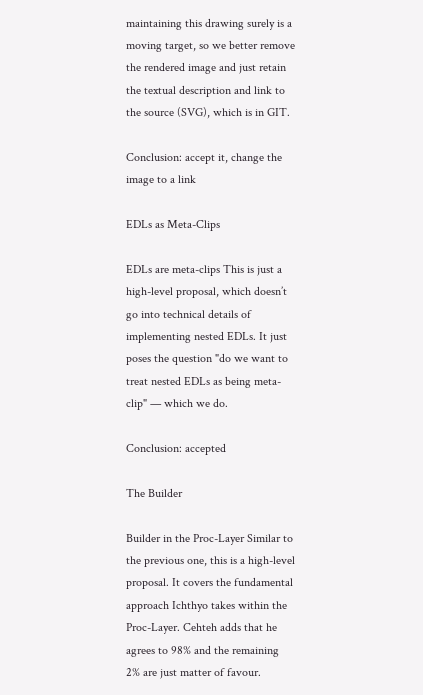maintaining this drawing surely is a moving target, so we better remove the rendered image and just retain the textual description and link to the source (SVG), which is in GIT.

Conclusion: accept it, change the image to a link

EDLs as Meta-Clips

EDLs are meta-clips This is just a high-level proposal, which doesn’t go into technical details of implementing nested EDLs. It just poses the question "do we want to treat nested EDLs as being meta-clip" — which we do.

Conclusion: accepted

The Builder

Builder in the Proc-Layer Similar to the previous one, this is a high-level proposal. It covers the fundamental approach Ichthyo takes within the Proc-Layer. Cehteh adds that he agrees to 98% and the remaining 2% are just matter of favour.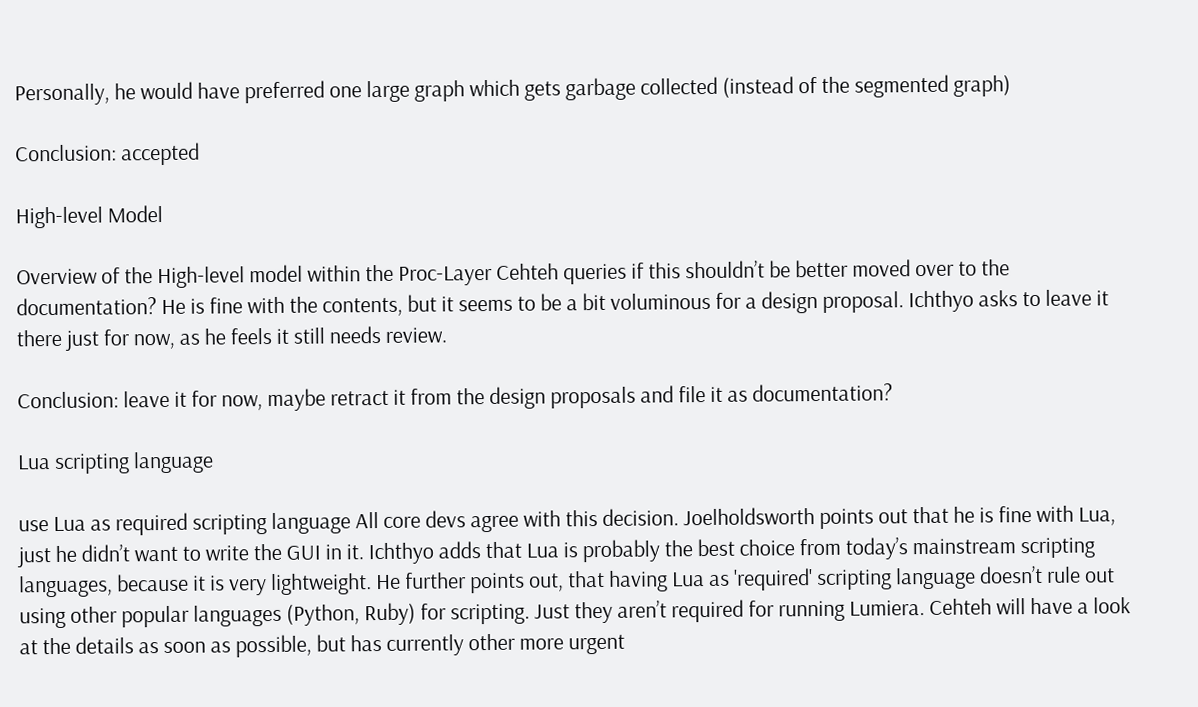Personally, he would have preferred one large graph which gets garbage collected (instead of the segmented graph)

Conclusion: accepted

High-level Model

Overview of the High-level model within the Proc-Layer Cehteh queries if this shouldn’t be better moved over to the documentation? He is fine with the contents, but it seems to be a bit voluminous for a design proposal. Ichthyo asks to leave it there just for now, as he feels it still needs review.

Conclusion: leave it for now, maybe retract it from the design proposals and file it as documentation?

Lua scripting language

use Lua as required scripting language All core devs agree with this decision. Joelholdsworth points out that he is fine with Lua, just he didn’t want to write the GUI in it. Ichthyo adds that Lua is probably the best choice from today’s mainstream scripting languages, because it is very lightweight. He further points out, that having Lua as 'required' scripting language doesn’t rule out using other popular languages (Python, Ruby) for scripting. Just they aren’t required for running Lumiera. Cehteh will have a look at the details as soon as possible, but has currently other more urgent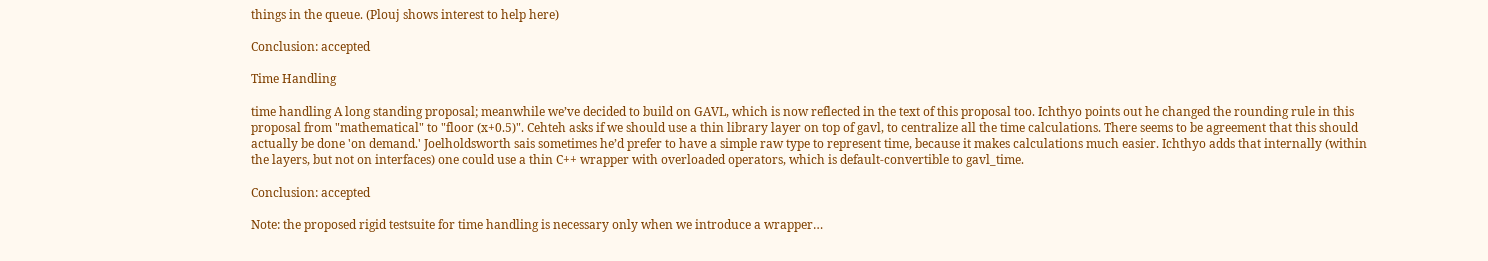things in the queue. (Plouj shows interest to help here)

Conclusion: accepted

Time Handling

time handling A long standing proposal; meanwhile we’ve decided to build on GAVL, which is now reflected in the text of this proposal too. Ichthyo points out he changed the rounding rule in this proposal from "mathematical" to "floor (x+0.5)". Cehteh asks if we should use a thin library layer on top of gavl, to centralize all the time calculations. There seems to be agreement that this should actually be done 'on demand.' Joelholdsworth sais sometimes he’d prefer to have a simple raw type to represent time, because it makes calculations much easier. Ichthyo adds that internally (within the layers, but not on interfaces) one could use a thin C++ wrapper with overloaded operators, which is default-convertible to gavl_time.

Conclusion: accepted

Note: the proposed rigid testsuite for time handling is necessary only when we introduce a wrapper…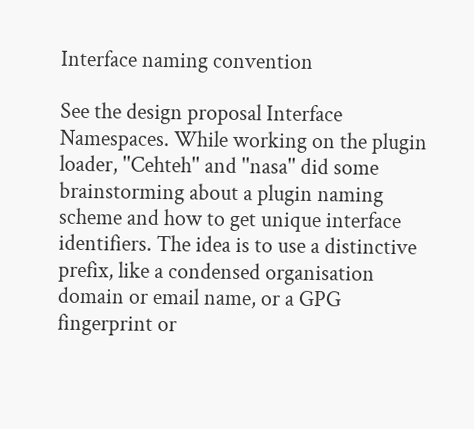Interface naming convention

See the design proposal Interface Namespaces. While working on the plugin loader, ''Cehteh'' and ''nasa'' did some brainstorming about a plugin naming scheme and how to get unique interface identifiers. The idea is to use a distinctive prefix, like a condensed organisation domain or email name, or a GPG fingerprint or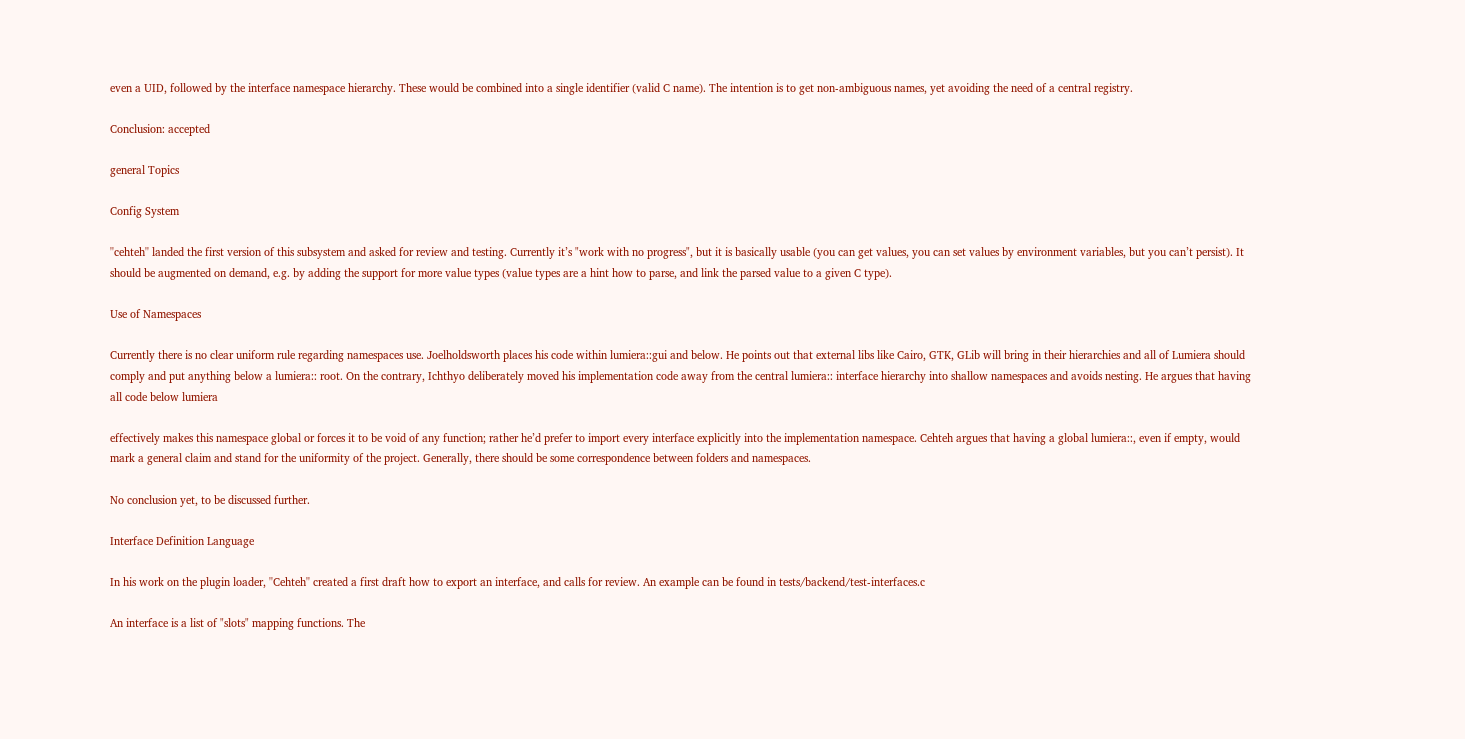even a UID, followed by the interface namespace hierarchy. These would be combined into a single identifier (valid C name). The intention is to get non-ambiguous names, yet avoiding the need of a central registry.

Conclusion: accepted

general Topics

Config System

''cehteh'' landed the first version of this subsystem and asked for review and testing. Currently it’s "work with no progress", but it is basically usable (you can get values, you can set values by environment variables, but you can’t persist). It should be augmented on demand, e.g. by adding the support for more value types (value types are a hint how to parse, and link the parsed value to a given C type).

Use of Namespaces

Currently there is no clear uniform rule regarding namespaces use. Joelholdsworth places his code within lumiera::gui and below. He points out that external libs like Cairo, GTK, GLib will bring in their hierarchies and all of Lumiera should comply and put anything below a lumiera:: root. On the contrary, Ichthyo deliberately moved his implementation code away from the central lumiera:: interface hierarchy into shallow namespaces and avoids nesting. He argues that having all code below lumiera

effectively makes this namespace global or forces it to be void of any function; rather he’d prefer to import every interface explicitly into the implementation namespace. Cehteh argues that having a global lumiera::, even if empty, would mark a general claim and stand for the uniformity of the project. Generally, there should be some correspondence between folders and namespaces.

No conclusion yet, to be discussed further.

Interface Definition Language

In his work on the plugin loader, ''Cehteh'' created a first draft how to export an interface, and calls for review. An example can be found in tests/backend/test-interfaces.c

An interface is a list of "slots" mapping functions. The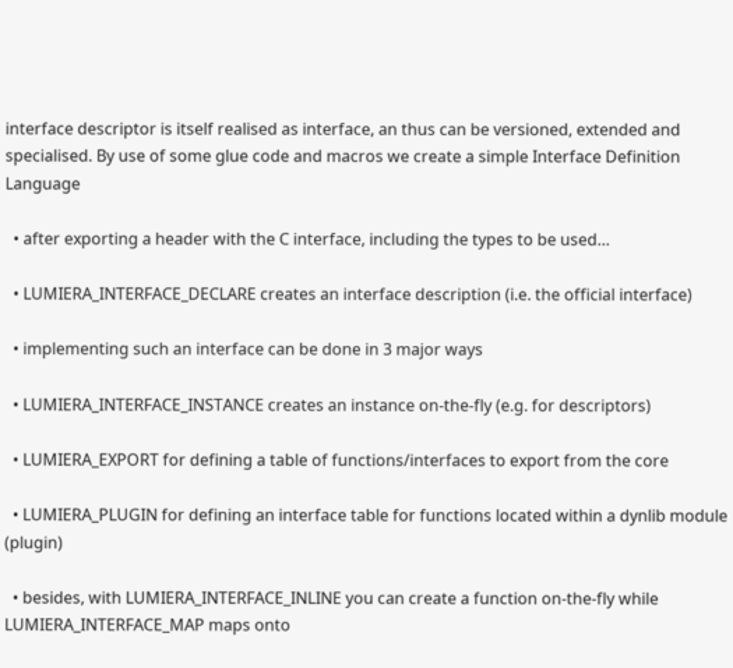interface descriptor is itself realised as interface, an thus can be versioned, extended and specialised. By use of some glue code and macros we create a simple Interface Definition Language

  • after exporting a header with the C interface, including the types to be used…

  • LUMIERA_INTERFACE_DECLARE creates an interface description (i.e. the official interface)

  • implementing such an interface can be done in 3 major ways

  • LUMIERA_INTERFACE_INSTANCE creates an instance on-the-fly (e.g. for descriptors)

  • LUMIERA_EXPORT for defining a table of functions/interfaces to export from the core

  • LUMIERA_PLUGIN for defining an interface table for functions located within a dynlib module (plugin)

  • besides, with LUMIERA_INTERFACE_INLINE you can create a function on-the-fly while LUMIERA_INTERFACE_MAP maps onto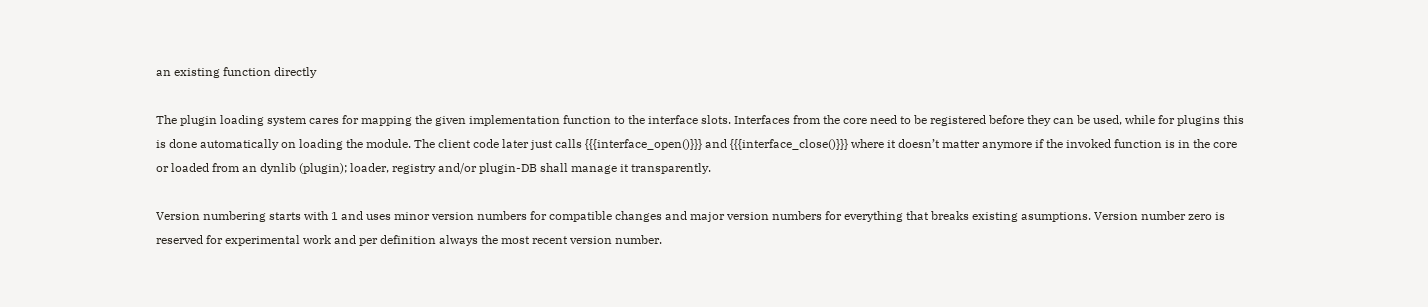an existing function directly

The plugin loading system cares for mapping the given implementation function to the interface slots. Interfaces from the core need to be registered before they can be used, while for plugins this is done automatically on loading the module. The client code later just calls {{{interface_open()}}} and {{{interface_close()}}} where it doesn’t matter anymore if the invoked function is in the core or loaded from an dynlib (plugin); loader, registry and/or plugin-DB shall manage it transparently.

Version numbering starts with 1 and uses minor version numbers for compatible changes and major version numbers for everything that breaks existing asumptions. Version number zero is reserved for experimental work and per definition always the most recent version number.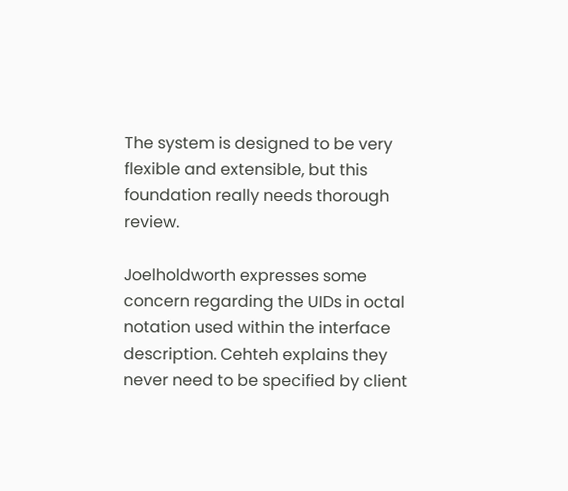The system is designed to be very flexible and extensible, but this foundation really needs thorough review.

Joelholdworth expresses some concern regarding the UIDs in octal notation used within the interface description. Cehteh explains they never need to be specified by client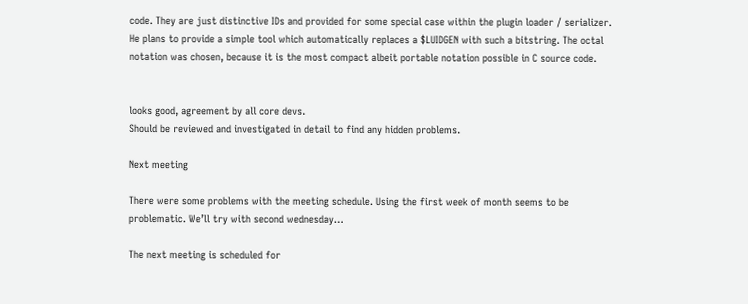code. They are just distinctive IDs and provided for some special case within the plugin loader / serializer. He plans to provide a simple tool which automatically replaces a $LUIDGEN with such a bitstring. The octal notation was chosen, because it is the most compact albeit portable notation possible in C source code.


looks good, agreement by all core devs.
Should be reviewed and investigated in detail to find any hidden problems.

Next meeting

There were some problems with the meeting schedule. Using the first week of month seems to be problematic. We’ll try with second wednesday…

The next meeting is scheduled for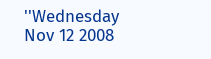''Wednesday Nov 12 2008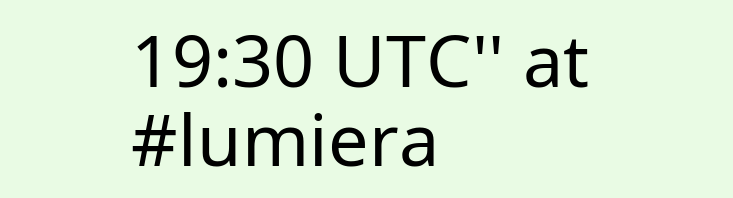19:30 UTC'' at #lumiera